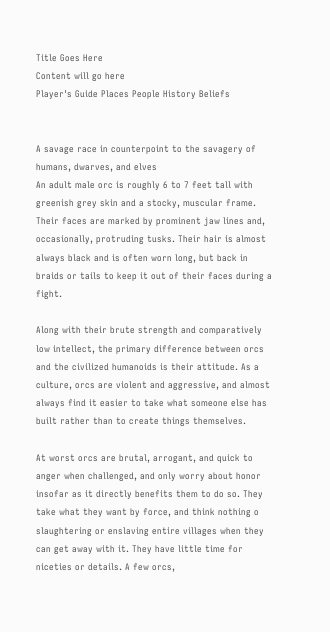Title Goes Here
Content will go here
Player's Guide Places People History Beliefs


A savage race in counterpoint to the savagery of humans, dwarves, and elves
An adult male orc is roughly 6 to 7 feet tall with greenish grey skin and a stocky, muscular frame. Their faces are marked by prominent jaw lines and, occasionally, protruding tusks. Their hair is almost always black and is often worn long, but back in braids or tails to keep it out of their faces during a fight.

Along with their brute strength and comparatively low intellect, the primary difference between orcs and the civilized humanoids is their attitude. As a culture, orcs are violent and aggressive, and almost always find it easier to take what someone else has built rather than to create things themselves.

At worst orcs are brutal, arrogant, and quick to anger when challenged, and only worry about honor insofar as it directly benefits them to do so. They take what they want by force, and think nothing o slaughtering or enslaving entire villages when they can get away with it. They have little time for niceties or details. A few orcs,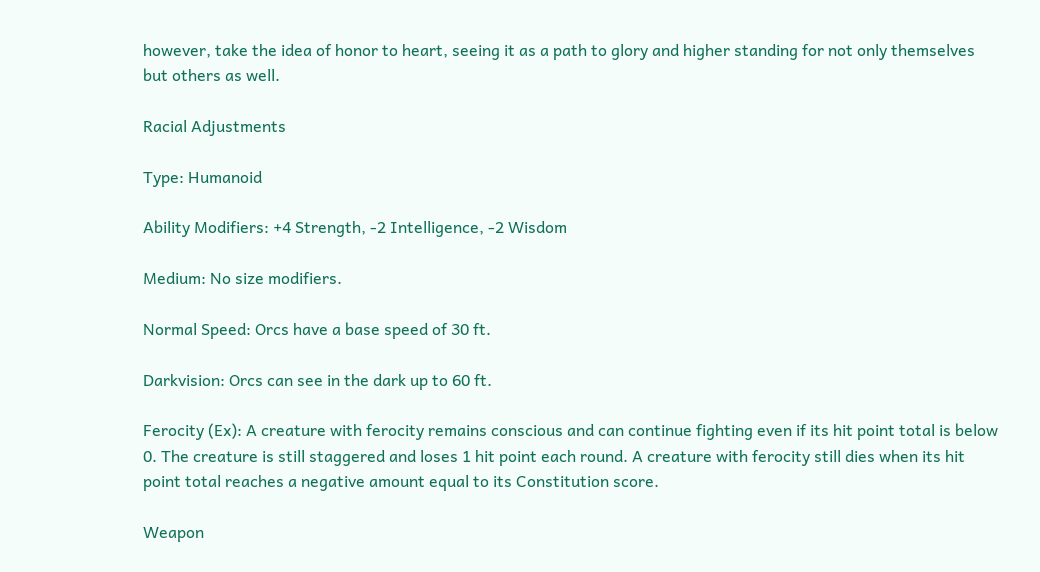however, take the idea of honor to heart, seeing it as a path to glory and higher standing for not only themselves but others as well.

Racial Adjustments

Type: Humanoid

Ability Modifiers: +4 Strength, -2 Intelligence, -2 Wisdom

Medium: No size modifiers.

Normal Speed: Orcs have a base speed of 30 ft.

Darkvision: Orcs can see in the dark up to 60 ft.

Ferocity (Ex): A creature with ferocity remains conscious and can continue fighting even if its hit point total is below 0. The creature is still staggered and loses 1 hit point each round. A creature with ferocity still dies when its hit point total reaches a negative amount equal to its Constitution score.

Weapon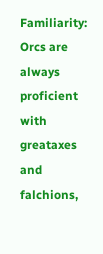Familiarity: Orcs are always proficient with greataxes and falchions,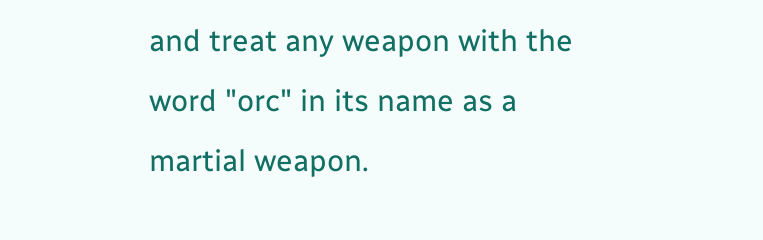and treat any weapon with the word "orc" in its name as a martial weapon.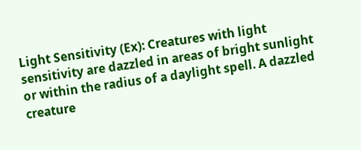Light Sensitivity (Ex): Creatures with light sensitivity are dazzled in areas of bright sunlight or within the radius of a daylight spell. A dazzled creature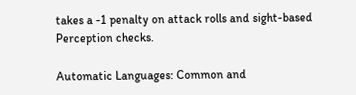takes a -1 penalty on attack rolls and sight-based Perception checks.

Automatic Languages: Common and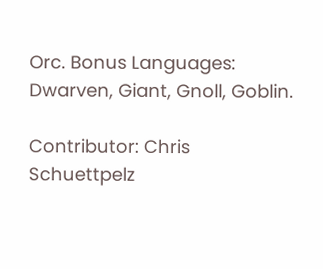Orc. Bonus Languages: Dwarven, Giant, Gnoll, Goblin.

Contributor: Chris Schuettpelz